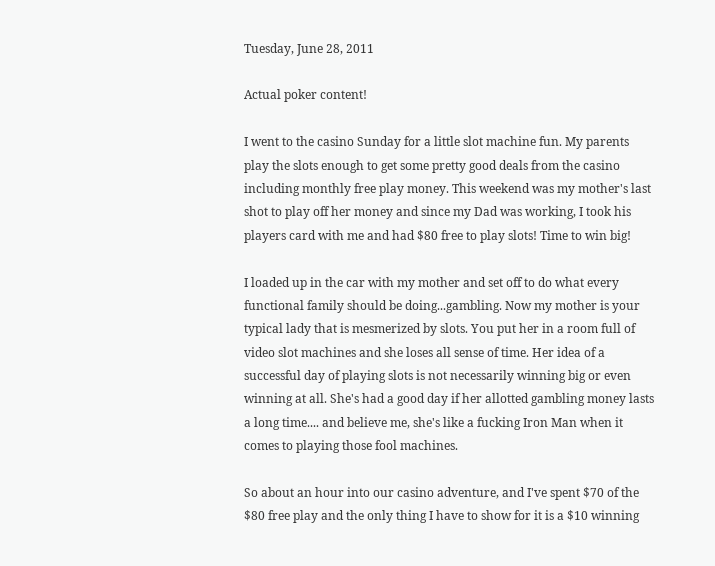Tuesday, June 28, 2011

Actual poker content!

I went to the casino Sunday for a little slot machine fun. My parents play the slots enough to get some pretty good deals from the casino including monthly free play money. This weekend was my mother's last shot to play off her money and since my Dad was working, I took his players card with me and had $80 free to play slots! Time to win big!

I loaded up in the car with my mother and set off to do what every functional family should be doing...gambling. Now my mother is your typical lady that is mesmerized by slots. You put her in a room full of video slot machines and she loses all sense of time. Her idea of a successful day of playing slots is not necessarily winning big or even winning at all. She's had a good day if her allotted gambling money lasts a long time.... and believe me, she's like a fucking Iron Man when it comes to playing those fool machines.

So about an hour into our casino adventure, and I've spent $70 of the $80 free play and the only thing I have to show for it is a $10 winning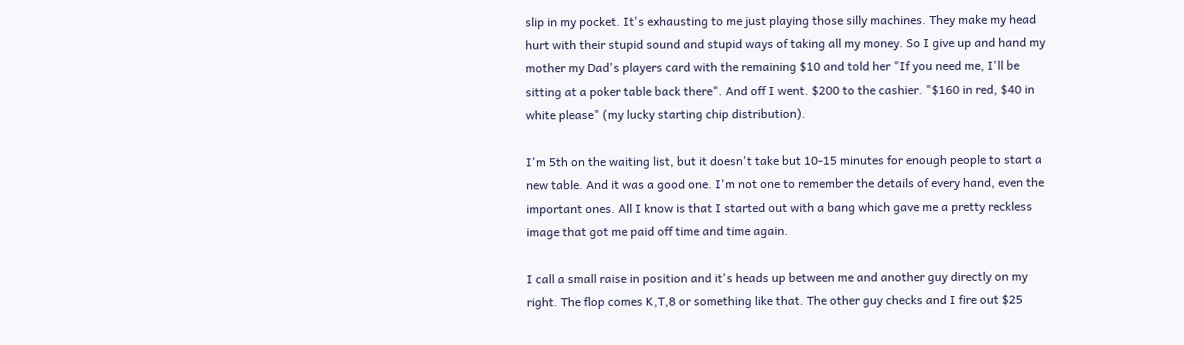slip in my pocket. It's exhausting to me just playing those silly machines. They make my head hurt with their stupid sound and stupid ways of taking all my money. So I give up and hand my mother my Dad's players card with the remaining $10 and told her "If you need me, I'll be sitting at a poker table back there". And off I went. $200 to the cashier. "$160 in red, $40 in white please" (my lucky starting chip distribution).

I'm 5th on the waiting list, but it doesn't take but 10-15 minutes for enough people to start a new table. And it was a good one. I'm not one to remember the details of every hand, even the important ones. All I know is that I started out with a bang which gave me a pretty reckless image that got me paid off time and time again.

I call a small raise in position and it's heads up between me and another guy directly on my right. The flop comes K,T,8 or something like that. The other guy checks and I fire out $25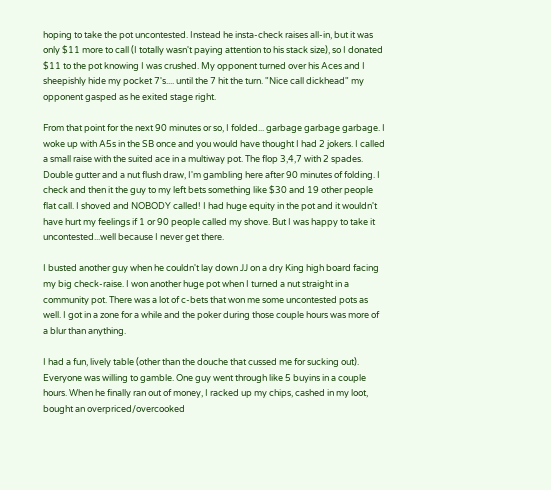hoping to take the pot uncontested. Instead he insta-check raises all-in, but it was only $11 more to call (I totally wasn't paying attention to his stack size), so I donated $11 to the pot knowing I was crushed. My opponent turned over his Aces and I sheepishly hide my pocket 7's.... until the 7 hit the turn. "Nice call dickhead" my opponent gasped as he exited stage right.

From that point for the next 90 minutes or so, I folded... garbage garbage garbage. I woke up with A5s in the SB once and you would have thought I had 2 jokers. I called a small raise with the suited ace in a multiway pot. The flop 3,4,7 with 2 spades. Double gutter and a nut flush draw, I'm gambling here after 90 minutes of folding. I check and then it the guy to my left bets something like $30 and 19 other people flat call. I shoved and NOBODY called! I had huge equity in the pot and it wouldn't have hurt my feelings if 1 or 90 people called my shove. But I was happy to take it uncontested...well because I never get there.

I busted another guy when he couldn't lay down JJ on a dry King high board facing my big check-raise. I won another huge pot when I turned a nut straight in a community pot. There was a lot of c-bets that won me some uncontested pots as well. I got in a zone for a while and the poker during those couple hours was more of a blur than anything.

I had a fun, lively table (other than the douche that cussed me for sucking out). Everyone was willing to gamble. One guy went through like 5 buyins in a couple hours. When he finally ran out of money, I racked up my chips, cashed in my loot, bought an overpriced/overcooked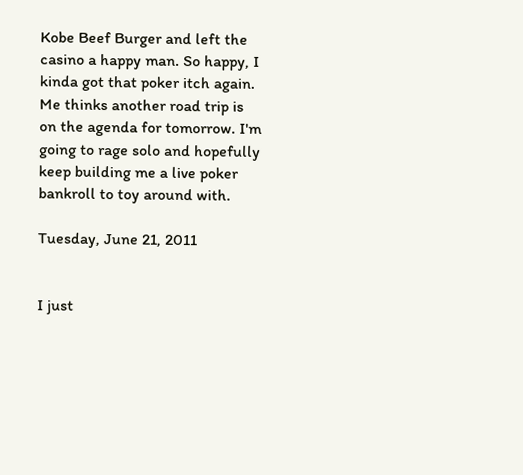Kobe Beef Burger and left the casino a happy man. So happy, I kinda got that poker itch again. Me thinks another road trip is on the agenda for tomorrow. I'm going to rage solo and hopefully keep building me a live poker bankroll to toy around with.

Tuesday, June 21, 2011


I just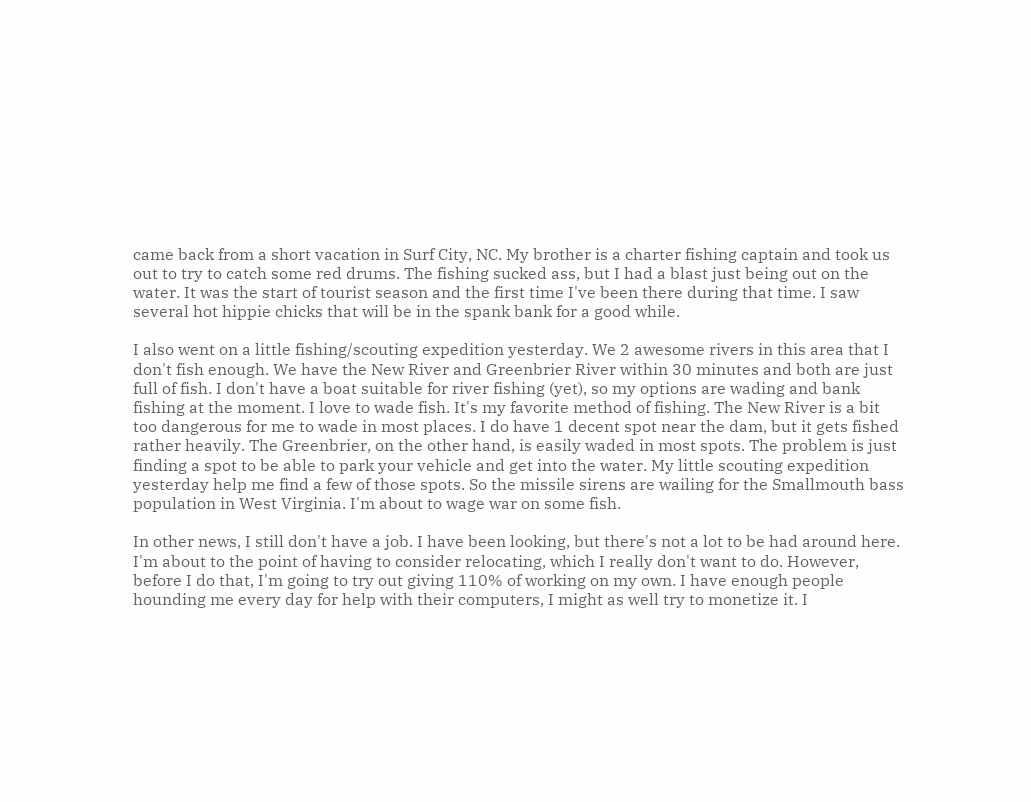came back from a short vacation in Surf City, NC. My brother is a charter fishing captain and took us out to try to catch some red drums. The fishing sucked ass, but I had a blast just being out on the water. It was the start of tourist season and the first time I've been there during that time. I saw several hot hippie chicks that will be in the spank bank for a good while.

I also went on a little fishing/scouting expedition yesterday. We 2 awesome rivers in this area that I don't fish enough. We have the New River and Greenbrier River within 30 minutes and both are just full of fish. I don't have a boat suitable for river fishing (yet), so my options are wading and bank fishing at the moment. I love to wade fish. It's my favorite method of fishing. The New River is a bit too dangerous for me to wade in most places. I do have 1 decent spot near the dam, but it gets fished rather heavily. The Greenbrier, on the other hand, is easily waded in most spots. The problem is just finding a spot to be able to park your vehicle and get into the water. My little scouting expedition yesterday help me find a few of those spots. So the missile sirens are wailing for the Smallmouth bass population in West Virginia. I'm about to wage war on some fish.

In other news, I still don't have a job. I have been looking, but there's not a lot to be had around here. I'm about to the point of having to consider relocating, which I really don't want to do. However, before I do that, I'm going to try out giving 110% of working on my own. I have enough people hounding me every day for help with their computers, I might as well try to monetize it. I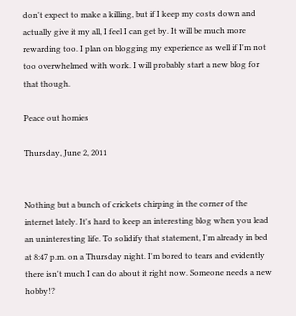don't expect to make a killing, but if I keep my costs down and actually give it my all, I feel I can get by. It will be much more rewarding too. I plan on blogging my experience as well if I'm not too overwhelmed with work. I will probably start a new blog for that though.

Peace out homies

Thursday, June 2, 2011


Nothing but a bunch of crickets chirping in the corner of the internet lately. It's hard to keep an interesting blog when you lead an uninteresting life. To solidify that statement, I'm already in bed at 8:47 p.m. on a Thursday night. I'm bored to tears and evidently there isn't much I can do about it right now. Someone needs a new hobby!?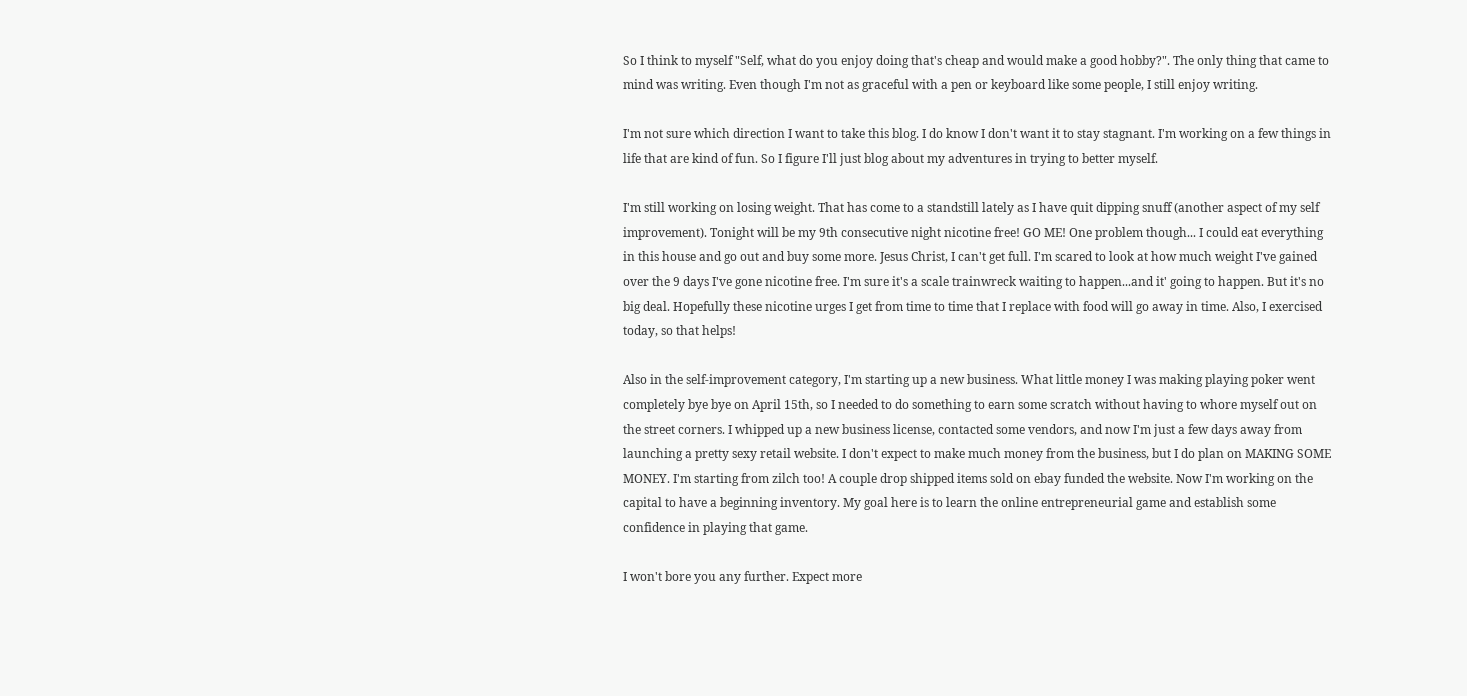So I think to myself "Self, what do you enjoy doing that's cheap and would make a good hobby?". The only thing that came to mind was writing. Even though I'm not as graceful with a pen or keyboard like some people, I still enjoy writing.

I'm not sure which direction I want to take this blog. I do know I don't want it to stay stagnant. I'm working on a few things in life that are kind of fun. So I figure I'll just blog about my adventures in trying to better myself.

I'm still working on losing weight. That has come to a standstill lately as I have quit dipping snuff (another aspect of my self improvement). Tonight will be my 9th consecutive night nicotine free! GO ME! One problem though... I could eat everything in this house and go out and buy some more. Jesus Christ, I can't get full. I'm scared to look at how much weight I've gained over the 9 days I've gone nicotine free. I'm sure it's a scale trainwreck waiting to happen...and it' going to happen. But it's no big deal. Hopefully these nicotine urges I get from time to time that I replace with food will go away in time. Also, I exercised today, so that helps!

Also in the self-improvement category, I'm starting up a new business. What little money I was making playing poker went completely bye bye on April 15th, so I needed to do something to earn some scratch without having to whore myself out on the street corners. I whipped up a new business license, contacted some vendors, and now I'm just a few days away from launching a pretty sexy retail website. I don't expect to make much money from the business, but I do plan on MAKING SOME MONEY. I'm starting from zilch too! A couple drop shipped items sold on ebay funded the website. Now I'm working on the capital to have a beginning inventory. My goal here is to learn the online entrepreneurial game and establish some confidence in playing that game.

I won't bore you any further. Expect more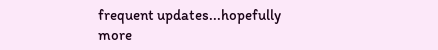frequent updates...hopefully more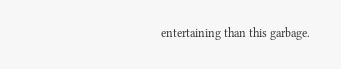entertaining than this garbage.